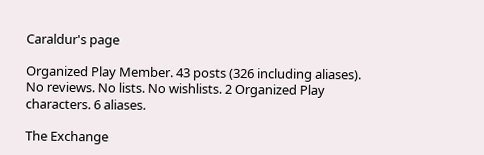Caraldur's page

Organized Play Member. 43 posts (326 including aliases). No reviews. No lists. No wishlists. 2 Organized Play characters. 6 aliases.

The Exchange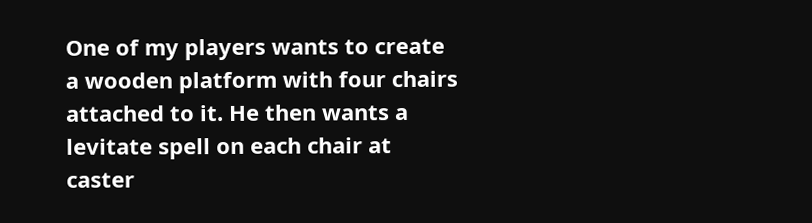One of my players wants to create a wooden platform with four chairs attached to it. He then wants a levitate spell on each chair at caster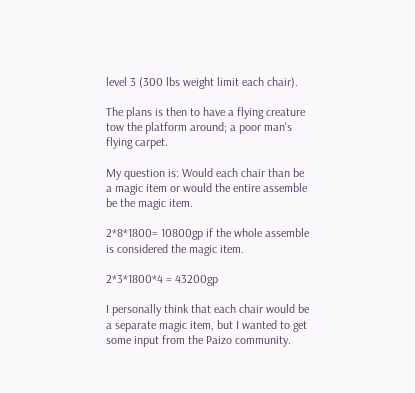level 3 (300 lbs weight limit each chair).

The plans is then to have a flying creature tow the platform around; a poor man's flying carpet.

My question is: Would each chair than be a magic item or would the entire assemble be the magic item.

2*8*1800= 10800gp if the whole assemble is considered the magic item.

2*3*1800*4 = 43200gp

I personally think that each chair would be a separate magic item, but I wanted to get some input from the Paizo community.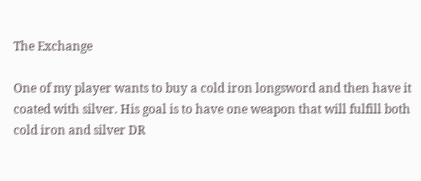The Exchange

One of my player wants to buy a cold iron longsword and then have it coated with silver. His goal is to have one weapon that will fulfill both cold iron and silver DR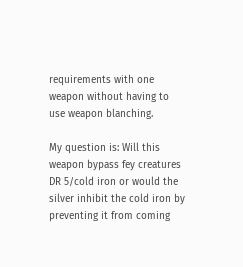requirements with one weapon without having to use weapon blanching.

My question is: Will this weapon bypass fey creatures DR 5/cold iron or would the silver inhibit the cold iron by preventing it from coming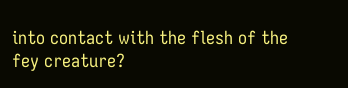into contact with the flesh of the fey creature?